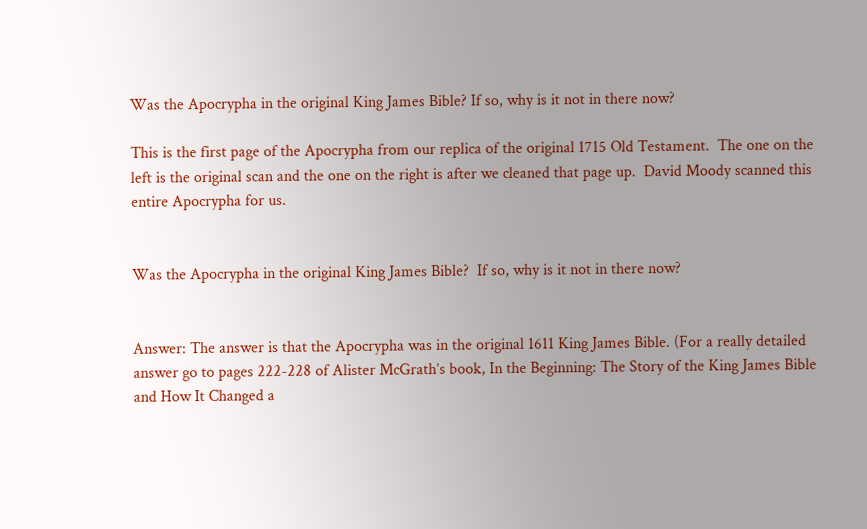Was the Apocrypha in the original King James Bible? If so, why is it not in there now?

This is the first page of the Apocrypha from our replica of the original 1715 Old Testament.  The one on the left is the original scan and the one on the right is after we cleaned that page up.  David Moody scanned this entire Apocrypha for us.


Was the Apocrypha in the original King James Bible?  If so, why is it not in there now?


Answer: The answer is that the Apocrypha was in the original 1611 King James Bible. (For a really detailed answer go to pages 222-228 of Alister McGrath’s book, In the Beginning: The Story of the King James Bible and How It Changed a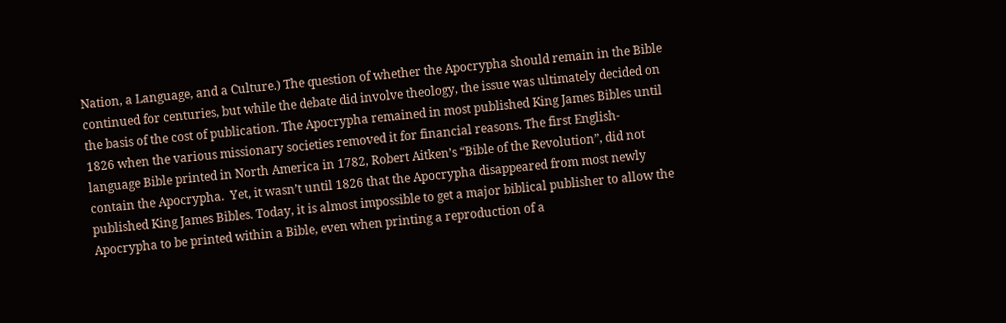Nation, a Language, and a Culture.) The question of whether the Apocrypha should remain in the Bible continued for centuries, but while the debate did involve theology, the issue was ultimately decided on the basis of the cost of publication. The Apocrypha remained in most published King James Bibles until 1826 when the various missionary societies removed it for financial reasons. The first English-language Bible printed in North America in 1782, Robert Aitken’s “Bible of the Revolution”, did not contain the Apocrypha.  Yet, it wasn’t until 1826 that the Apocrypha disappeared from most newly published King James Bibles. Today, it is almost impossible to get a major biblical publisher to allow the Apocrypha to be printed within a Bible, even when printing a reproduction of a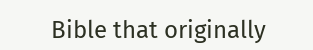Bible that originally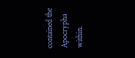contained the Apocrypha within.